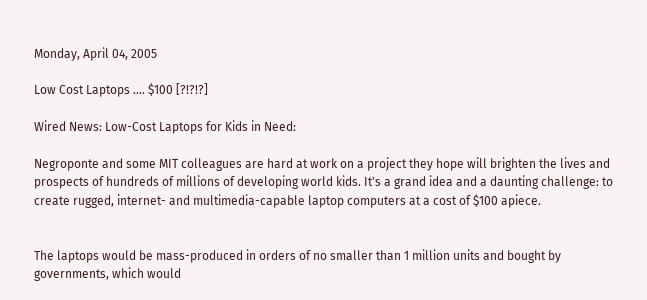Monday, April 04, 2005

Low Cost Laptops .... $100 [?!?!?]

Wired News: Low-Cost Laptops for Kids in Need:

Negroponte and some MIT colleagues are hard at work on a project they hope will brighten the lives and prospects of hundreds of millions of developing world kids. It's a grand idea and a daunting challenge: to create rugged, internet- and multimedia-capable laptop computers at a cost of $100 apiece.


The laptops would be mass-produced in orders of no smaller than 1 million units and bought by governments, which would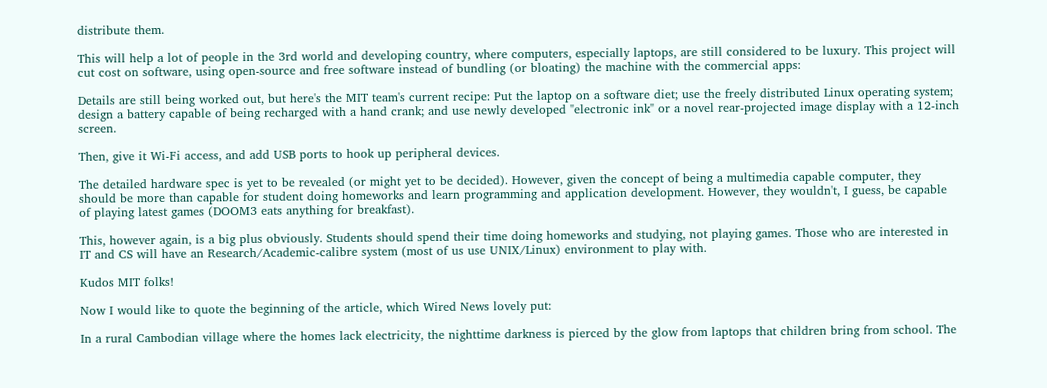distribute them.

This will help a lot of people in the 3rd world and developing country, where computers, especially laptops, are still considered to be luxury. This project will cut cost on software, using open-source and free software instead of bundling (or bloating) the machine with the commercial apps:

Details are still being worked out, but here's the MIT team's current recipe: Put the laptop on a software diet; use the freely distributed Linux operating system; design a battery capable of being recharged with a hand crank; and use newly developed "electronic ink" or a novel rear-projected image display with a 12-inch screen.

Then, give it Wi-Fi access, and add USB ports to hook up peripheral devices.

The detailed hardware spec is yet to be revealed (or might yet to be decided). However, given the concept of being a multimedia capable computer, they should be more than capable for student doing homeworks and learn programming and application development. However, they wouldn't, I guess, be capable of playing latest games (DOOM3 eats anything for breakfast).

This, however again, is a big plus obviously. Students should spend their time doing homeworks and studying, not playing games. Those who are interested in IT and CS will have an Research/Academic-calibre system (most of us use UNIX/Linux) environment to play with.

Kudos MIT folks!

Now I would like to quote the beginning of the article, which Wired News lovely put:

In a rural Cambodian village where the homes lack electricity, the nighttime darkness is pierced by the glow from laptops that children bring from school. The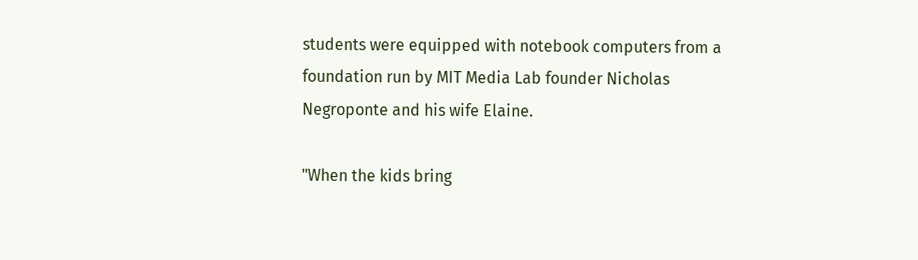students were equipped with notebook computers from a foundation run by MIT Media Lab founder Nicholas Negroponte and his wife Elaine.

"When the kids bring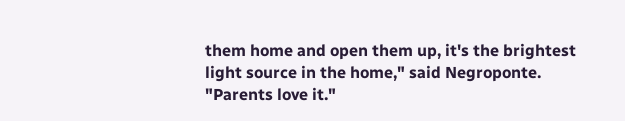them home and open them up, it's the brightest light source in the home," said Negroponte. "Parents love it."